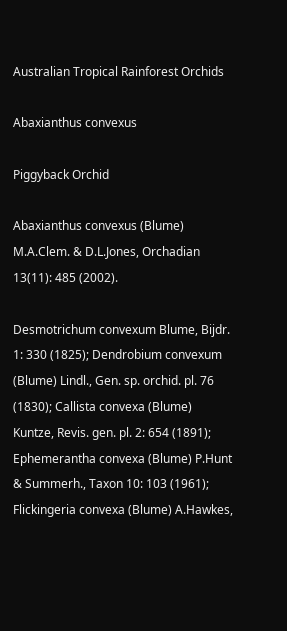Australian Tropical Rainforest Orchids

Abaxianthus convexus

Piggyback Orchid

Abaxianthus convexus (Blume) M.A.Clem. & D.L.Jones, Orchadian 13(11): 485 (2002).

Desmotrichum convexum Blume, Bijdr. 1: 330 (1825); Dendrobium convexum (Blume) Lindl., Gen. sp. orchid. pl. 76 (1830); Callista convexa (Blume) Kuntze, Revis. gen. pl. 2: 654 (1891); Ephemerantha convexa (Blume) P.Hunt & Summerh., Taxon 10: 103 (1961); Flickingeria convexa (Blume) A.Hawkes,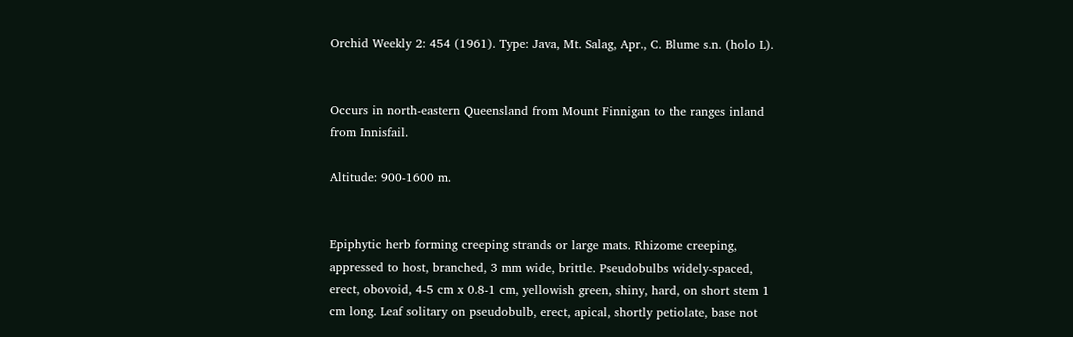Orchid Weekly 2: 454 (1961). Type: Java, Mt. Salag, Apr., C. Blume s.n. (holo L).


Occurs in north-eastern Queensland from Mount Finnigan to the ranges inland from Innisfail.

Altitude: 900-1600 m.


Epiphytic herb forming creeping strands or large mats. Rhizome creeping, appressed to host, branched, 3 mm wide, brittle. Pseudobulbs widely-spaced, erect, obovoid, 4-5 cm x 0.8-1 cm, yellowish green, shiny, hard, on short stem 1 cm long. Leaf solitary on pseudobulb, erect, apical, shortly petiolate, base not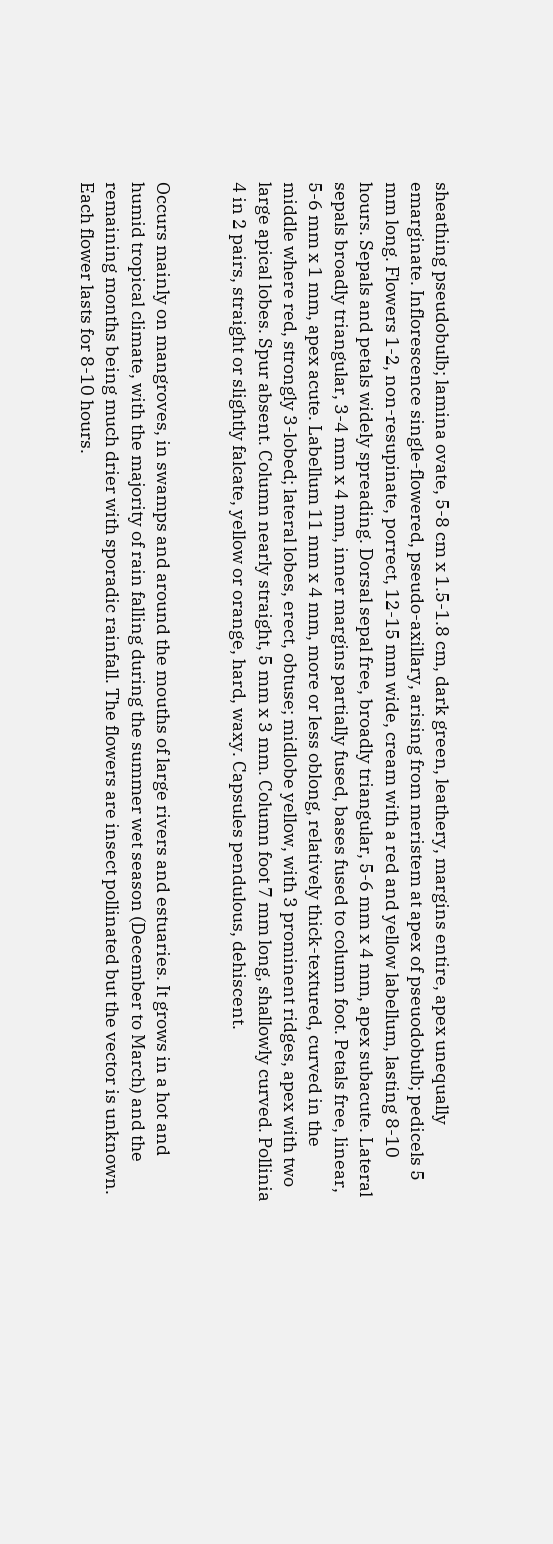sheathing pseudobulb; lamina ovate, 5-8 cm x 1.5-1.8 cm, dark green, leathery, margins entire, apex unequally emarginate. Inflorescence single-flowered, pseudo-axillary, arising from meristem at apex of pseuodobulb; pedicels 5 mm long. Flowers 1-2, non-resupinate, porrect, 12-15 mm wide, cream with a red and yellow labellum, lasting 8-10 hours. Sepals and petals widely spreading. Dorsal sepal free, broadly triangular, 5-6 mm x 4 mm, apex subacute. Lateral sepals broadly triangular, 3-4 mm x 4 mm, inner margins partially fused, bases fused to column foot. Petals free, linear, 5-6 mm x 1 mm, apex acute. Labellum 11 mm x 4 mm, more or less oblong, relatively thick-textured, curved in the middle where red, strongly 3-lobed; lateral lobes, erect, obtuse; midlobe yellow, with 3 prominent ridges, apex with two large apical lobes. Spur absent. Column nearly straight, 5 mm x 3 mm. Column foot 7 mm long, shallowly curved. Pollinia 4 in 2 pairs, straight or slightly falcate, yellow or orange, hard, waxy. Capsules pendulous, dehiscent.


Occurs mainly on mangroves, in swamps and around the mouths of large rivers and estuaries. It grows in a hot and humid tropical climate, with the majority of rain falling during the summer wet season (December to March) and the remaining months being much drier with sporadic rainfall. The flowers are insect pollinated but the vector is unknown. Each flower lasts for 8-10 hours.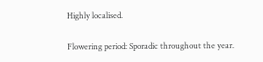Highly localised.

Flowering period: Sporadic throughout the year.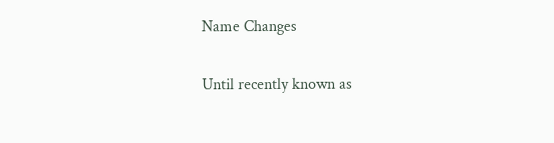Name Changes

Until recently known as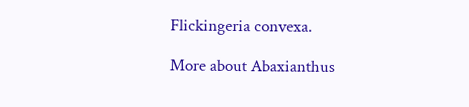Flickingeria convexa.

More about Abaxianthus